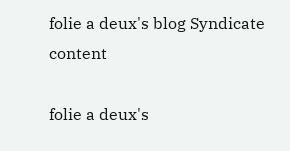folie a deux's blog Syndicate content

folie a deux's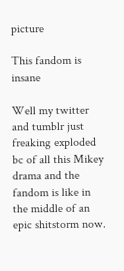picture

This fandom is insane

Well my twitter and tumblr just freaking exploded bc of all this Mikey drama and the fandom is like in the middle of an epic shitstorm now.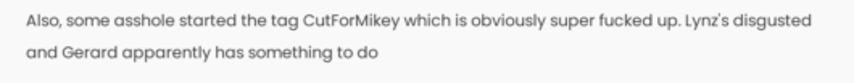Also, some asshole started the tag CutForMikey which is obviously super fucked up. Lynz's disgusted and Gerard apparently has something to do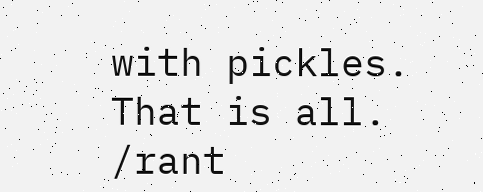with pickles. That is all. /rant